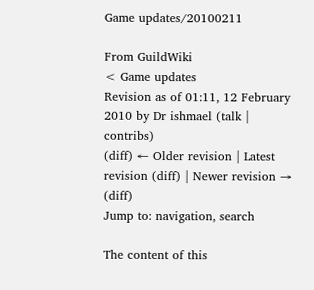Game updates/20100211

From GuildWiki
< Game updates
Revision as of 01:11, 12 February 2010 by Dr ishmael (talk | contribs)
(diff) ← Older revision | Latest revision (diff) | Newer revision → (diff)
Jump to: navigation, search

The content of this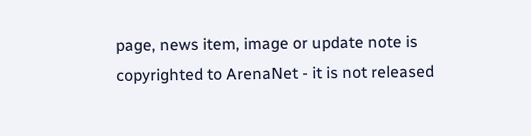page, news item, image or update note is copyrighted to ArenaNet - it is not released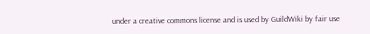under a creative commons license and is used by GuildWiki by fair use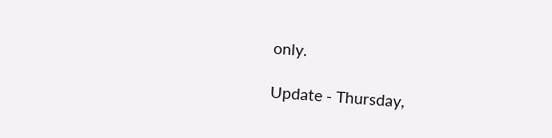only.

Update - Thursday,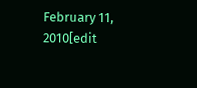February 11, 2010[edit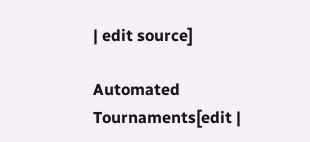| edit source]

Automated Tournaments[edit |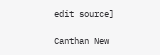edit source]

Canthan New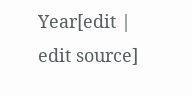Year[edit | edit source]